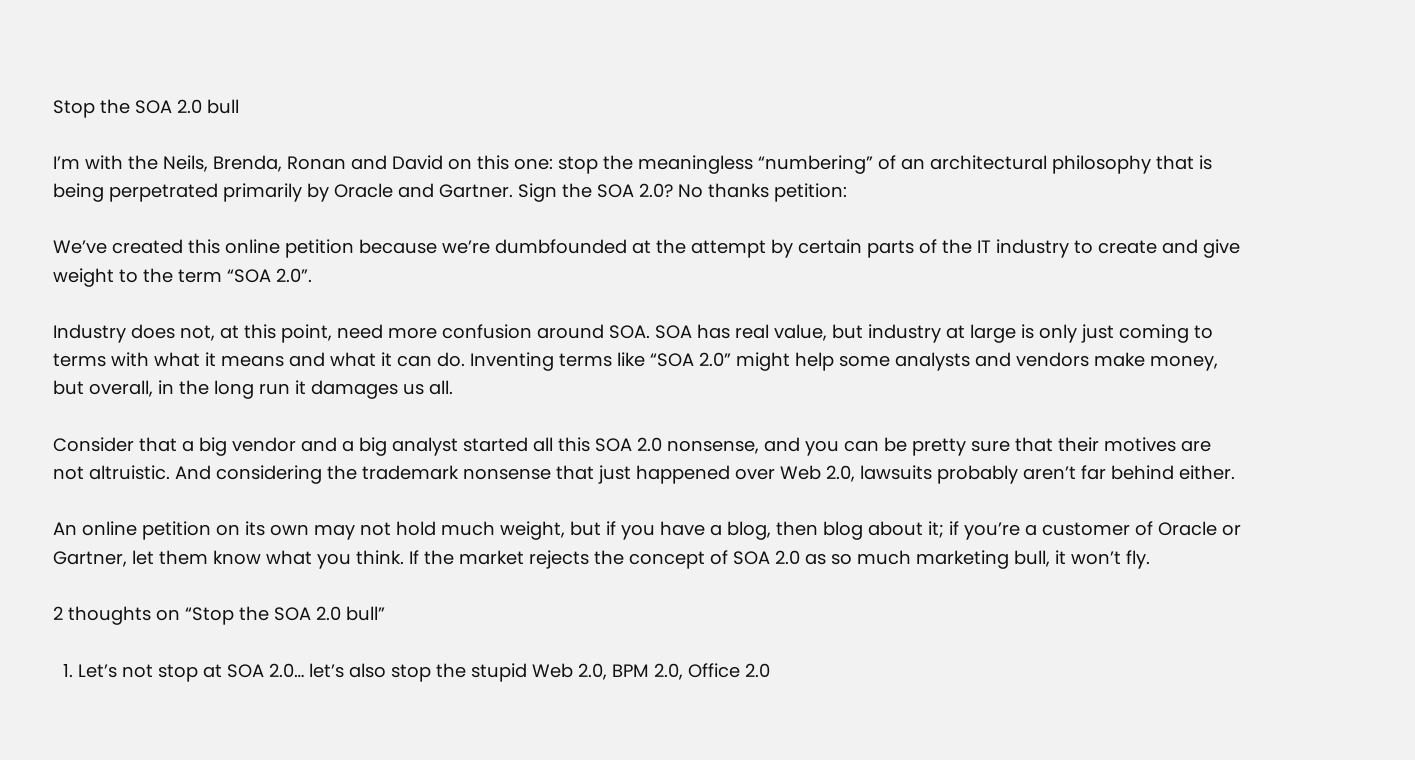Stop the SOA 2.0 bull

I’m with the Neils, Brenda, Ronan and David on this one: stop the meaningless “numbering” of an architectural philosophy that is being perpetrated primarily by Oracle and Gartner. Sign the SOA 2.0? No thanks petition:

We’ve created this online petition because we’re dumbfounded at the attempt by certain parts of the IT industry to create and give weight to the term “SOA 2.0”.

Industry does not, at this point, need more confusion around SOA. SOA has real value, but industry at large is only just coming to terms with what it means and what it can do. Inventing terms like “SOA 2.0” might help some analysts and vendors make money, but overall, in the long run it damages us all.

Consider that a big vendor and a big analyst started all this SOA 2.0 nonsense, and you can be pretty sure that their motives are not altruistic. And considering the trademark nonsense that just happened over Web 2.0, lawsuits probably aren’t far behind either.

An online petition on its own may not hold much weight, but if you have a blog, then blog about it; if you’re a customer of Oracle or Gartner, let them know what you think. If the market rejects the concept of SOA 2.0 as so much marketing bull, it won’t fly.

2 thoughts on “Stop the SOA 2.0 bull”

  1. Let’s not stop at SOA 2.0… let’s also stop the stupid Web 2.0, BPM 2.0, Office 2.0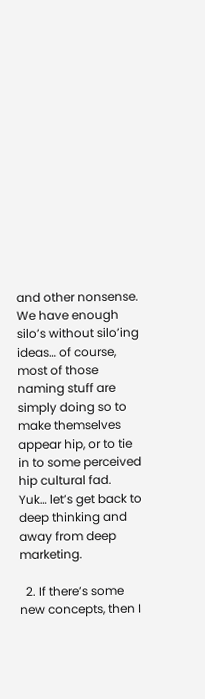and other nonsense. We have enough silo’s without silo’ing ideas… of course, most of those naming stuff are simply doing so to make themselves appear hip, or to tie in to some perceived hip cultural fad. Yuk… let’s get back to deep thinking and away from deep marketing.

  2. If there’s some new concepts, then I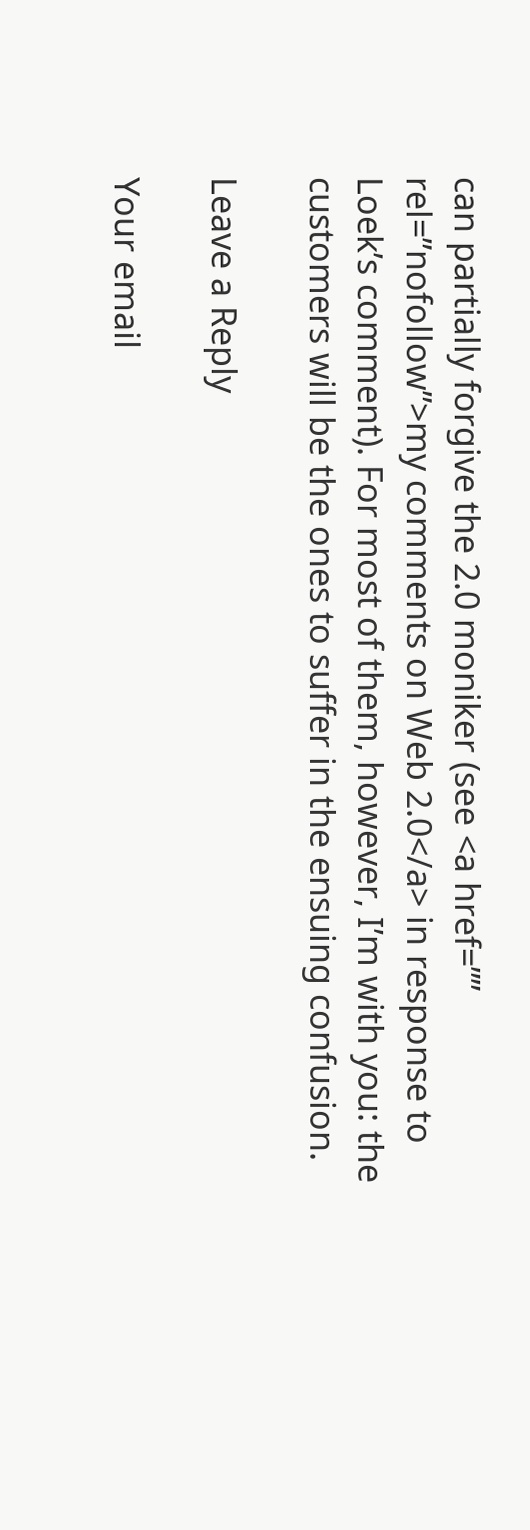can partially forgive the 2.0 moniker (see <a href=”” rel=”nofollow”>my comments on Web 2.0</a> in response to Loek’s comment). For most of them, however, I’m with you: the customers will be the ones to suffer in the ensuing confusion.

Leave a Reply

Your email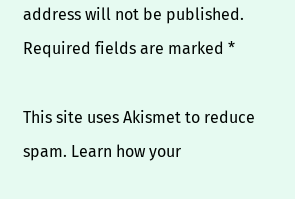address will not be published. Required fields are marked *

This site uses Akismet to reduce spam. Learn how your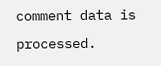comment data is processed.